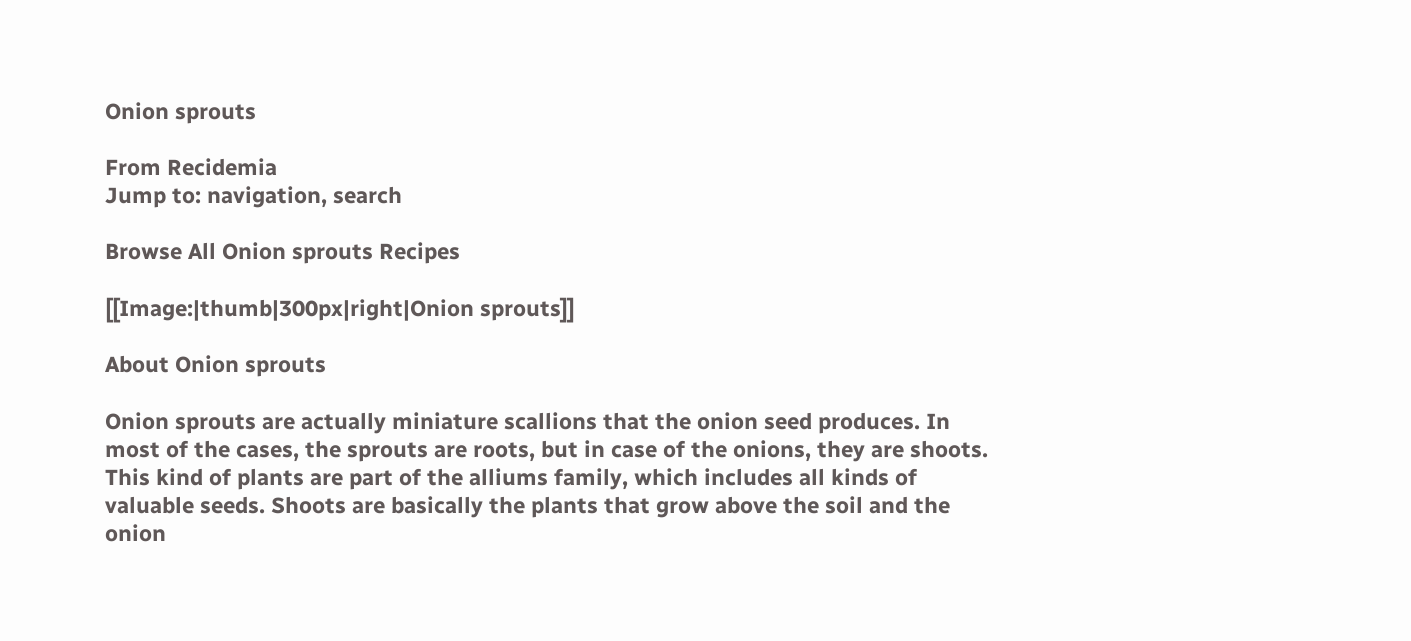Onion sprouts

From Recidemia
Jump to: navigation, search

Browse All Onion sprouts Recipes

[[Image:|thumb|300px|right|Onion sprouts]]

About Onion sprouts

Onion sprouts are actually miniature scallions that the onion seed produces. In most of the cases, the sprouts are roots, but in case of the onions, they are shoots. This kind of plants are part of the alliums family, which includes all kinds of valuable seeds. Shoots are basically the plants that grow above the soil and the onion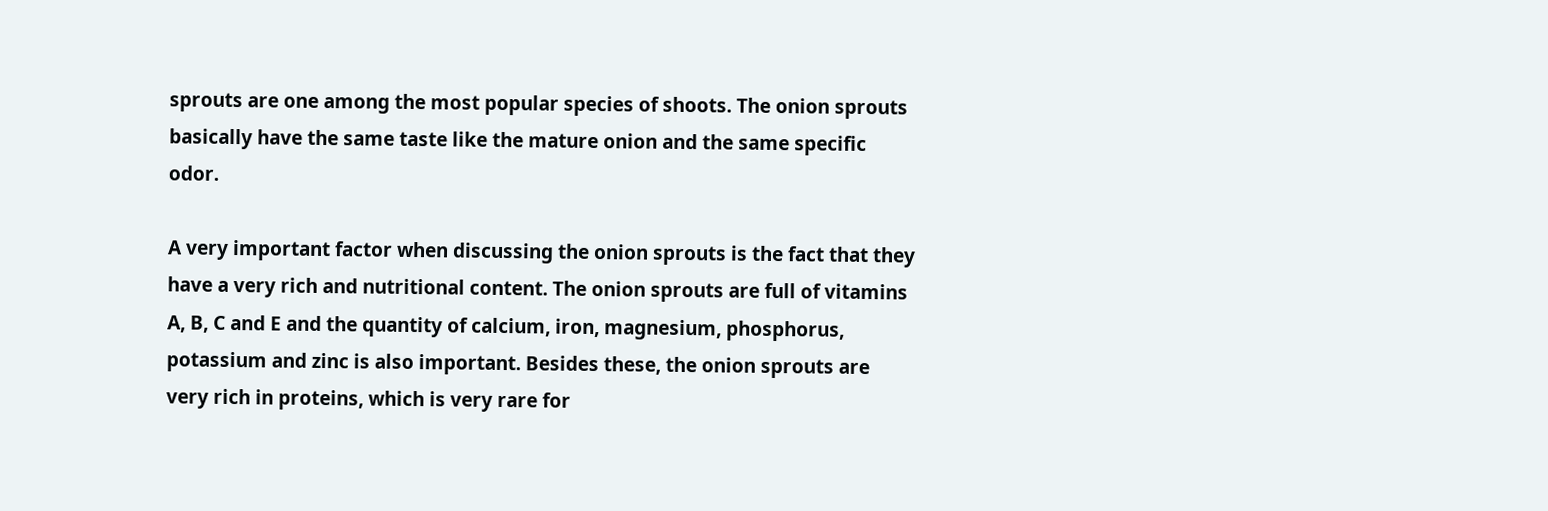sprouts are one among the most popular species of shoots. The onion sprouts basically have the same taste like the mature onion and the same specific odor.

A very important factor when discussing the onion sprouts is the fact that they have a very rich and nutritional content. The onion sprouts are full of vitamins A, B, C and E and the quantity of calcium, iron, magnesium, phosphorus, potassium and zinc is also important. Besides these, the onion sprouts are very rich in proteins, which is very rare for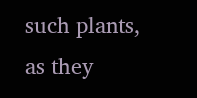such plants, as they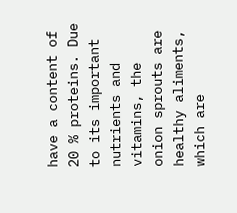have a content of 20 % proteins. Due to its important nutrients and vitamins, the onion sprouts are healthy aliments, which are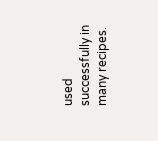used successfully in many recipes.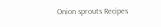Onion sprouts Recipes